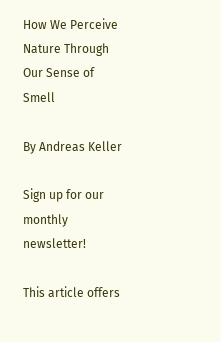How We Perceive Nature Through Our Sense of Smell

By Andreas Keller

Sign up for our monthly newsletter!

This article offers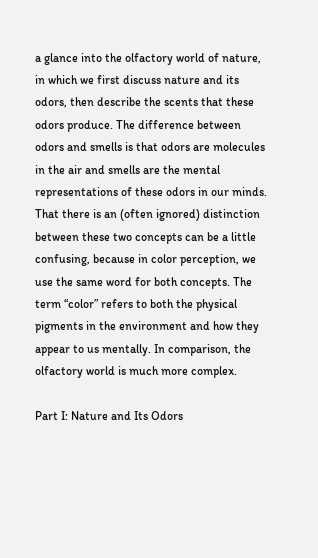a glance into the olfactory world of nature, in which we first discuss nature and its odors, then describe the scents that these odors produce. The difference between odors and smells is that odors are molecules in the air and smells are the mental representations of these odors in our minds. That there is an (often ignored) distinction between these two concepts can be a little confusing, because in color perception, we use the same word for both concepts. The term “color” refers to both the physical pigments in the environment and how they appear to us mentally. In comparison, the olfactory world is much more complex.

Part I: Nature and Its Odors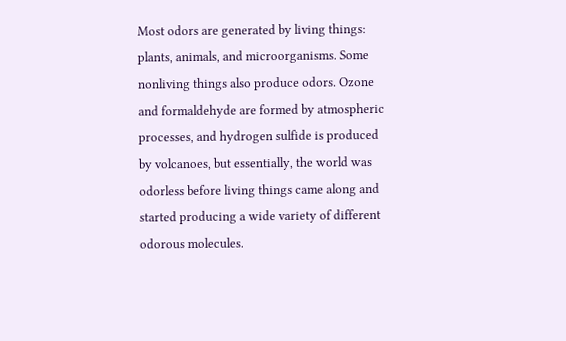Most odors are generated by living things: plants, animals, and microorganisms. Some nonliving things also produce odors. Ozone and formaldehyde are formed by atmospheric processes, and hydrogen sulfide is produced by volcanoes, but essentially, the world was odorless before living things came along and started producing a wide variety of different odorous molecules.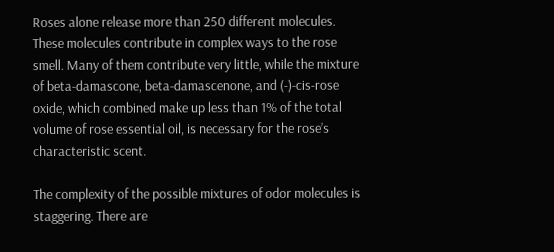Roses alone release more than 250 different molecules. These molecules contribute in complex ways to the rose smell. Many of them contribute very little, while the mixture of beta-damascone, beta-damascenone, and (-)-cis-rose oxide, which combined make up less than 1% of the total volume of rose essential oil, is necessary for the rose’s characteristic scent.

The complexity of the possible mixtures of odor molecules is staggering. There are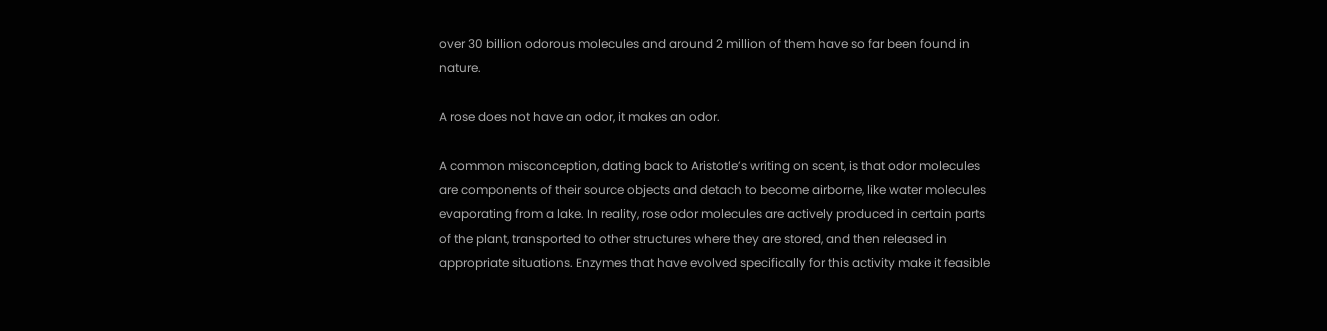over 30 billion odorous molecules and around 2 million of them have so far been found in nature.

A rose does not have an odor, it makes an odor.

A common misconception, dating back to Aristotle’s writing on scent, is that odor molecules are components of their source objects and detach to become airborne, like water molecules evaporating from a lake. In reality, rose odor molecules are actively produced in certain parts of the plant, transported to other structures where they are stored, and then released in appropriate situations. Enzymes that have evolved specifically for this activity make it feasible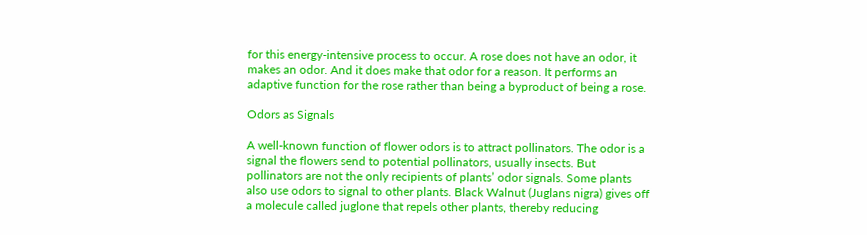for this energy-intensive process to occur. A rose does not have an odor, it makes an odor. And it does make that odor for a reason. It performs an adaptive function for the rose rather than being a byproduct of being a rose.

Odors as Signals

A well-known function of flower odors is to attract pollinators. The odor is a signal the flowers send to potential pollinators, usually insects. But pollinators are not the only recipients of plants’ odor signals. Some plants also use odors to signal to other plants. Black Walnut (Juglans nigra) gives off a molecule called juglone that repels other plants, thereby reducing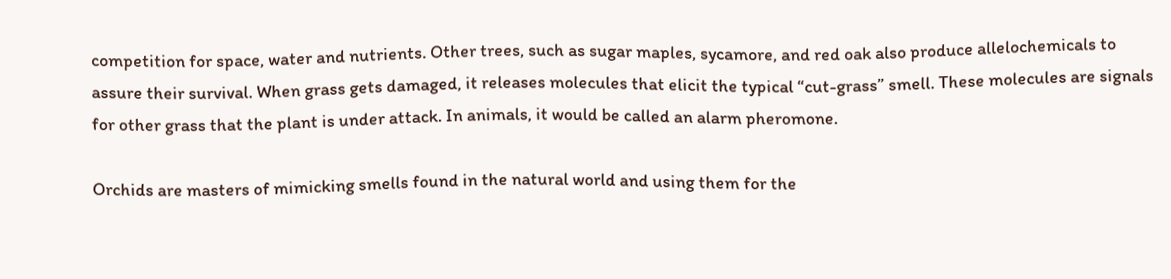competition for space, water and nutrients. Other trees, such as sugar maples, sycamore, and red oak also produce allelochemicals to assure their survival. When grass gets damaged, it releases molecules that elicit the typical “cut-grass” smell. These molecules are signals for other grass that the plant is under attack. In animals, it would be called an alarm pheromone.

Orchids are masters of mimicking smells found in the natural world and using them for the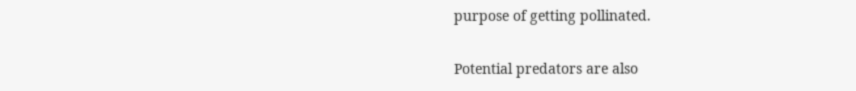purpose of getting pollinated.

Potential predators are also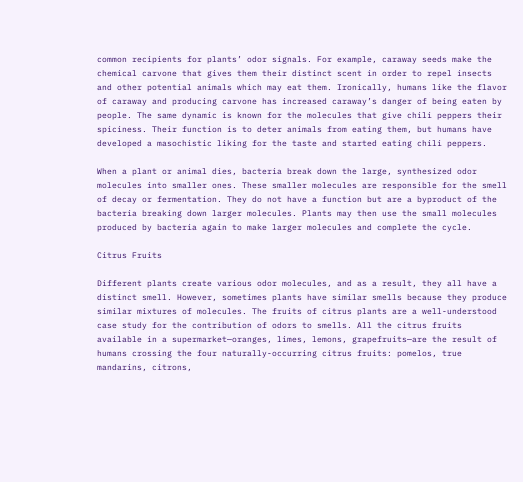common recipients for plants’ odor signals. For example, caraway seeds make the chemical carvone that gives them their distinct scent in order to repel insects and other potential animals which may eat them. Ironically, humans like the flavor of caraway and producing carvone has increased caraway’s danger of being eaten by people. The same dynamic is known for the molecules that give chili peppers their spiciness. Their function is to deter animals from eating them, but humans have developed a masochistic liking for the taste and started eating chili peppers.

When a plant or animal dies, bacteria break down the large, synthesized odor molecules into smaller ones. These smaller molecules are responsible for the smell of decay or fermentation. They do not have a function but are a byproduct of the bacteria breaking down larger molecules. Plants may then use the small molecules produced by bacteria again to make larger molecules and complete the cycle.

Citrus Fruits

Different plants create various odor molecules, and as a result, they all have a distinct smell. However, sometimes plants have similar smells because they produce similar mixtures of molecules. The fruits of citrus plants are a well-understood case study for the contribution of odors to smells. All the citrus fruits available in a supermarket—oranges, limes, lemons, grapefruits—are the result of humans crossing the four naturally-occurring citrus fruits: pomelos, true mandarins, citrons,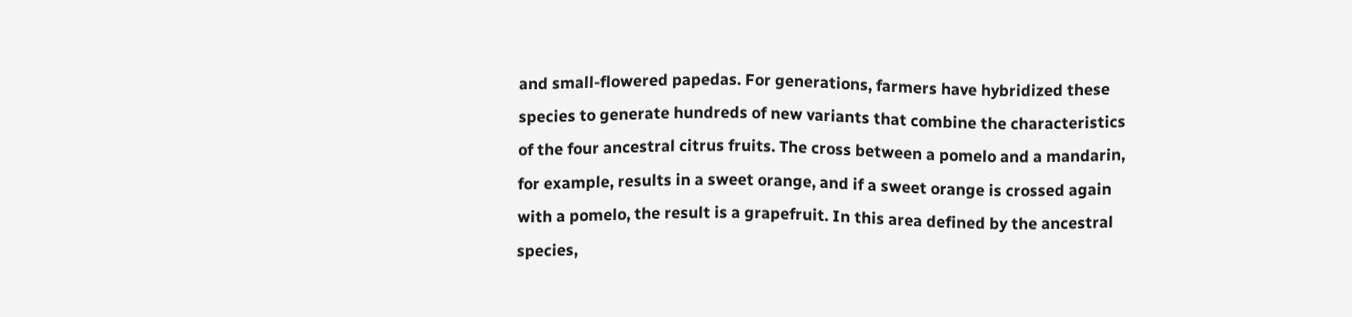and small-flowered papedas. For generations, farmers have hybridized these species to generate hundreds of new variants that combine the characteristics of the four ancestral citrus fruits. The cross between a pomelo and a mandarin, for example, results in a sweet orange, and if a sweet orange is crossed again with a pomelo, the result is a grapefruit. In this area defined by the ancestral species,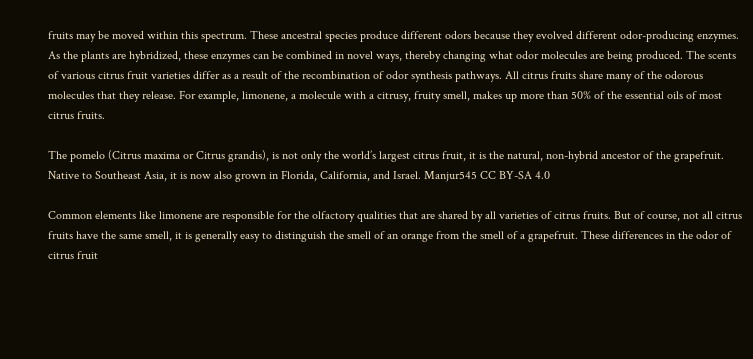fruits may be moved within this spectrum. These ancestral species produce different odors because they evolved different odor-producing enzymes. As the plants are hybridized, these enzymes can be combined in novel ways, thereby changing what odor molecules are being produced. The scents of various citrus fruit varieties differ as a result of the recombination of odor synthesis pathways. All citrus fruits share many of the odorous molecules that they release. For example, limonene, a molecule with a citrusy, fruity smell, makes up more than 50% of the essential oils of most citrus fruits.

The pomelo (Citrus maxima or Citrus grandis), is not only the world’s largest citrus fruit, it is the natural, non-hybrid ancestor of the grapefruit. Native to Southeast Asia, it is now also grown in Florida, California, and Israel. Manjur545 CC BY-SA 4.0

Common elements like limonene are responsible for the olfactory qualities that are shared by all varieties of citrus fruits. But of course, not all citrus fruits have the same smell, it is generally easy to distinguish the smell of an orange from the smell of a grapefruit. These differences in the odor of citrus fruit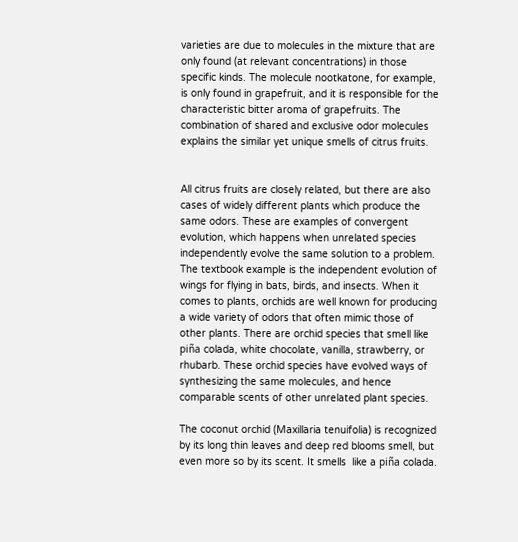varieties are due to molecules in the mixture that are only found (at relevant concentrations) in those specific kinds. The molecule nootkatone, for example, is only found in grapefruit, and it is responsible for the characteristic bitter aroma of grapefruits. The combination of shared and exclusive odor molecules explains the similar yet unique smells of citrus fruits.


All citrus fruits are closely related, but there are also cases of widely different plants which produce the same odors. These are examples of convergent evolution, which happens when unrelated species independently evolve the same solution to a problem. The textbook example is the independent evolution of wings for flying in bats, birds, and insects. When it comes to plants, orchids are well known for producing a wide variety of odors that often mimic those of other plants. There are orchid species that smell like piña colada, white chocolate, vanilla, strawberry, or rhubarb. These orchid species have evolved ways of synthesizing the same molecules, and hence comparable scents of other unrelated plant species.

The coconut orchid (Maxillaria tenuifolia) is recognized by its long thin leaves and deep red blooms smell, but even more so by its scent. It smells  like a piña colada.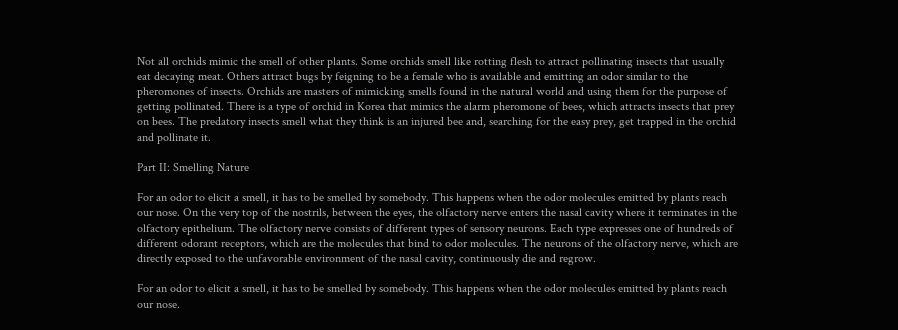Not all orchids mimic the smell of other plants. Some orchids smell like rotting flesh to attract pollinating insects that usually eat decaying meat. Others attract bugs by feigning to be a female who is available and emitting an odor similar to the pheromones of insects. Orchids are masters of mimicking smells found in the natural world and using them for the purpose of getting pollinated. There is a type of orchid in Korea that mimics the alarm pheromone of bees, which attracts insects that prey on bees. The predatory insects smell what they think is an injured bee and, searching for the easy prey, get trapped in the orchid and pollinate it.

Part II: Smelling Nature

For an odor to elicit a smell, it has to be smelled by somebody. This happens when the odor molecules emitted by plants reach our nose. On the very top of the nostrils, between the eyes, the olfactory nerve enters the nasal cavity where it terminates in the olfactory epithelium. The olfactory nerve consists of different types of sensory neurons. Each type expresses one of hundreds of different odorant receptors, which are the molecules that bind to odor molecules. The neurons of the olfactory nerve, which are directly exposed to the unfavorable environment of the nasal cavity, continuously die and regrow.

For an odor to elicit a smell, it has to be smelled by somebody. This happens when the odor molecules emitted by plants reach our nose.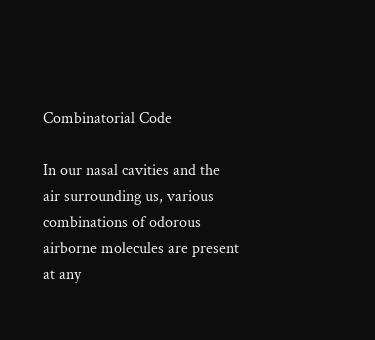Combinatorial Code

In our nasal cavities and the air surrounding us, various combinations of odorous airborne molecules are present at any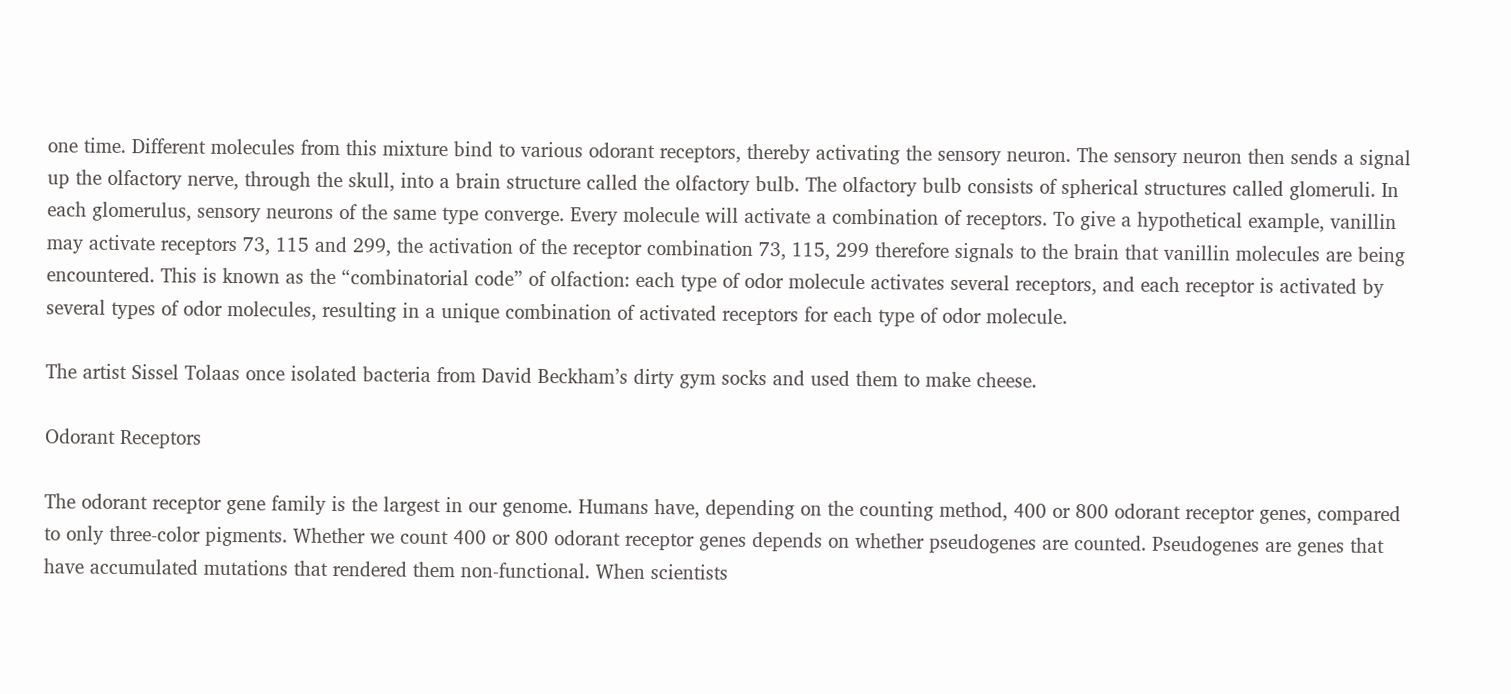one time. Different molecules from this mixture bind to various odorant receptors, thereby activating the sensory neuron. The sensory neuron then sends a signal up the olfactory nerve, through the skull, into a brain structure called the olfactory bulb. The olfactory bulb consists of spherical structures called glomeruli. In each glomerulus, sensory neurons of the same type converge. Every molecule will activate a combination of receptors. To give a hypothetical example, vanillin may activate receptors 73, 115 and 299, the activation of the receptor combination 73, 115, 299 therefore signals to the brain that vanillin molecules are being encountered. This is known as the “combinatorial code” of olfaction: each type of odor molecule activates several receptors, and each receptor is activated by several types of odor molecules, resulting in a unique combination of activated receptors for each type of odor molecule.

The artist Sissel Tolaas once isolated bacteria from David Beckham’s dirty gym socks and used them to make cheese.

Odorant Receptors

The odorant receptor gene family is the largest in our genome. Humans have, depending on the counting method, 400 or 800 odorant receptor genes, compared to only three-color pigments. Whether we count 400 or 800 odorant receptor genes depends on whether pseudogenes are counted. Pseudogenes are genes that have accumulated mutations that rendered them non-functional. When scientists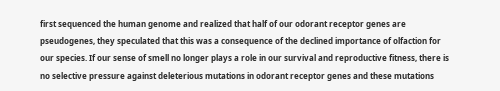first sequenced the human genome and realized that half of our odorant receptor genes are pseudogenes, they speculated that this was a consequence of the declined importance of olfaction for our species. If our sense of smell no longer plays a role in our survival and reproductive fitness, there is no selective pressure against deleterious mutations in odorant receptor genes and these mutations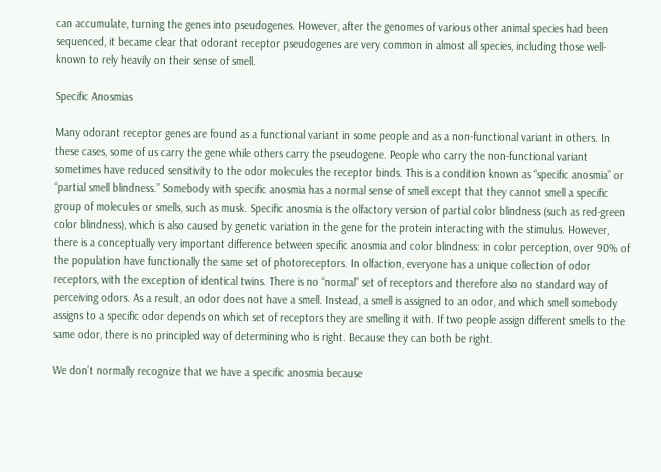can accumulate, turning the genes into pseudogenes. However, after the genomes of various other animal species had been sequenced, it became clear that odorant receptor pseudogenes are very common in almost all species, including those well-known to rely heavily on their sense of smell.

Specific Anosmias

Many odorant receptor genes are found as a functional variant in some people and as a non-functional variant in others. In these cases, some of us carry the gene while others carry the pseudogene. People who carry the non-functional variant sometimes have reduced sensitivity to the odor molecules the receptor binds. This is a condition known as “specific anosmia” or “partial smell blindness.” Somebody with specific anosmia has a normal sense of smell except that they cannot smell a specific group of molecules or smells, such as musk. Specific anosmia is the olfactory version of partial color blindness (such as red-green color blindness), which is also caused by genetic variation in the gene for the protein interacting with the stimulus. However, there is a conceptually very important difference between specific anosmia and color blindness: in color perception, over 90% of the population have functionally the same set of photoreceptors. In olfaction, everyone has a unique collection of odor receptors, with the exception of identical twins. There is no “normal” set of receptors and therefore also no standard way of perceiving odors. As a result, an odor does not have a smell. Instead, a smell is assigned to an odor, and which smell somebody assigns to a specific odor depends on which set of receptors they are smelling it with. If two people assign different smells to the same odor, there is no principled way of determining who is right. Because they can both be right.

We don’t normally recognize that we have a specific anosmia because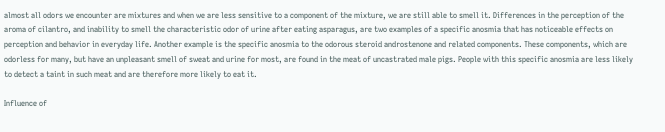almost all odors we encounter are mixtures and when we are less sensitive to a component of the mixture, we are still able to smell it. Differences in the perception of the aroma of cilantro, and inability to smell the characteristic odor of urine after eating asparagus, are two examples of a specific anosmia that has noticeable effects on perception and behavior in everyday life. Another example is the specific anosmia to the odorous steroid androstenone and related components. These components, which are odorless for many, but have an unpleasant smell of sweat and urine for most, are found in the meat of uncastrated male pigs. People with this specific anosmia are less likely to detect a taint in such meat and are therefore more likely to eat it.

Influence of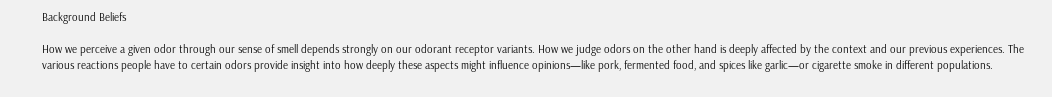Background Beliefs

How we perceive a given odor through our sense of smell depends strongly on our odorant receptor variants. How we judge odors on the other hand is deeply affected by the context and our previous experiences. The various reactions people have to certain odors provide insight into how deeply these aspects might influence opinions—like pork, fermented food, and spices like garlic—or cigarette smoke in different populations.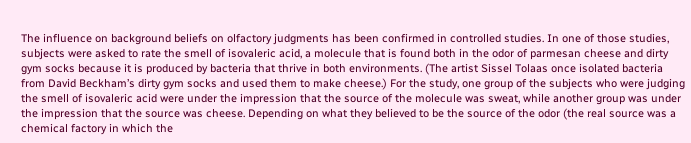The influence on background beliefs on olfactory judgments has been confirmed in controlled studies. In one of those studies, subjects were asked to rate the smell of isovaleric acid, a molecule that is found both in the odor of parmesan cheese and dirty gym socks because it is produced by bacteria that thrive in both environments. (The artist Sissel Tolaas once isolated bacteria from David Beckham’s dirty gym socks and used them to make cheese.) For the study, one group of the subjects who were judging the smell of isovaleric acid were under the impression that the source of the molecule was sweat, while another group was under the impression that the source was cheese. Depending on what they believed to be the source of the odor (the real source was a chemical factory in which the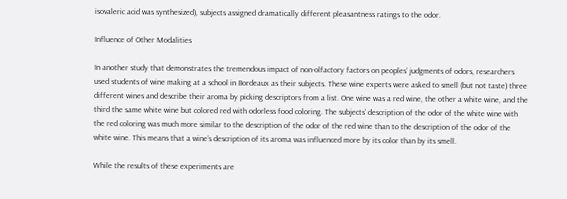isovaleric acid was synthesized), subjects assigned dramatically different pleasantness ratings to the odor.

Influence of Other Modalities

In another study that demonstrates the tremendous impact of non-olfactory factors on peoples’ judgments of odors, researchers used students of wine making at a school in Bordeaux as their subjects. These wine experts were asked to smell (but not taste) three different wines and describe their aroma by picking descriptors from a list. One wine was a red wine, the other a white wine, and the third the same white wine but colored red with odorless food coloring. The subjects’ description of the odor of the white wine with the red coloring was much more similar to the description of the odor of the red wine than to the description of the odor of the white wine. This means that a wine’s description of its aroma was influenced more by its color than by its smell.

While the results of these experiments are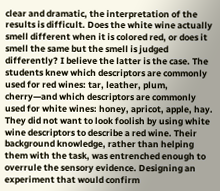clear and dramatic, the interpretation of the results is difficult. Does the white wine actually smell different when it is colored red, or does it smell the same but the smell is judged differently? I believe the latter is the case. The students knew which descriptors are commonly used for red wines: tar, leather, plum, cherry—and which descriptors are commonly used for white wines: honey, apricot, apple, hay. They did not want to look foolish by using white wine descriptors to describe a red wine. Their background knowledge, rather than helping them with the task, was entrenched enough to overrule the sensory evidence. Designing an experiment that would confirm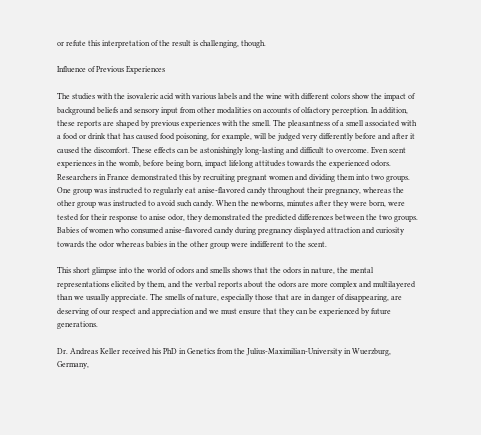or refute this interpretation of the result is challenging, though.

Influence of Previous Experiences

The studies with the isovaleric acid with various labels and the wine with different colors show the impact of background beliefs and sensory input from other modalities on accounts of olfactory perception. In addition, these reports are shaped by previous experiences with the smell. The pleasantness of a smell associated with a food or drink that has caused food poisoning, for example, will be judged very differently before and after it caused the discomfort. These effects can be astonishingly long-lasting and difficult to overcome. Even scent experiences in the womb, before being born, impact lifelong attitudes towards the experienced odors. Researchers in France demonstrated this by recruiting pregnant women and dividing them into two groups. One group was instructed to regularly eat anise-flavored candy throughout their pregnancy, whereas the other group was instructed to avoid such candy. When the newborns, minutes after they were born, were tested for their response to anise odor, they demonstrated the predicted differences between the two groups. Babies of women who consumed anise-flavored candy during pregnancy displayed attraction and curiosity towards the odor whereas babies in the other group were indifferent to the scent.

This short glimpse into the world of odors and smells shows that the odors in nature, the mental representations elicited by them, and the verbal reports about the odors are more complex and multilayered than we usually appreciate. The smells of nature, especially those that are in danger of disappearing, are deserving of our respect and appreciation and we must ensure that they can be experienced by future generations.

Dr. Andreas Keller received his PhD in Genetics from the Julius-Maximilian-University in Wuerzburg, Germany,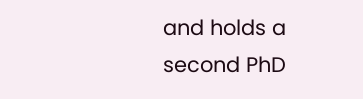and holds a second PhD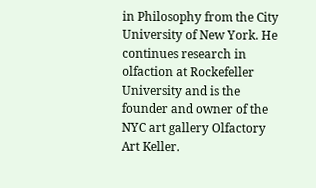in Philosophy from the City University of New York. He continues research in olfaction at Rockefeller University and is the founder and owner of the NYC art gallery Olfactory Art Keller.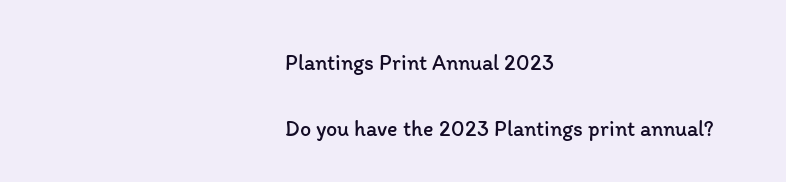Plantings Print Annual 2023

Do you have the 2023 Plantings print annual?